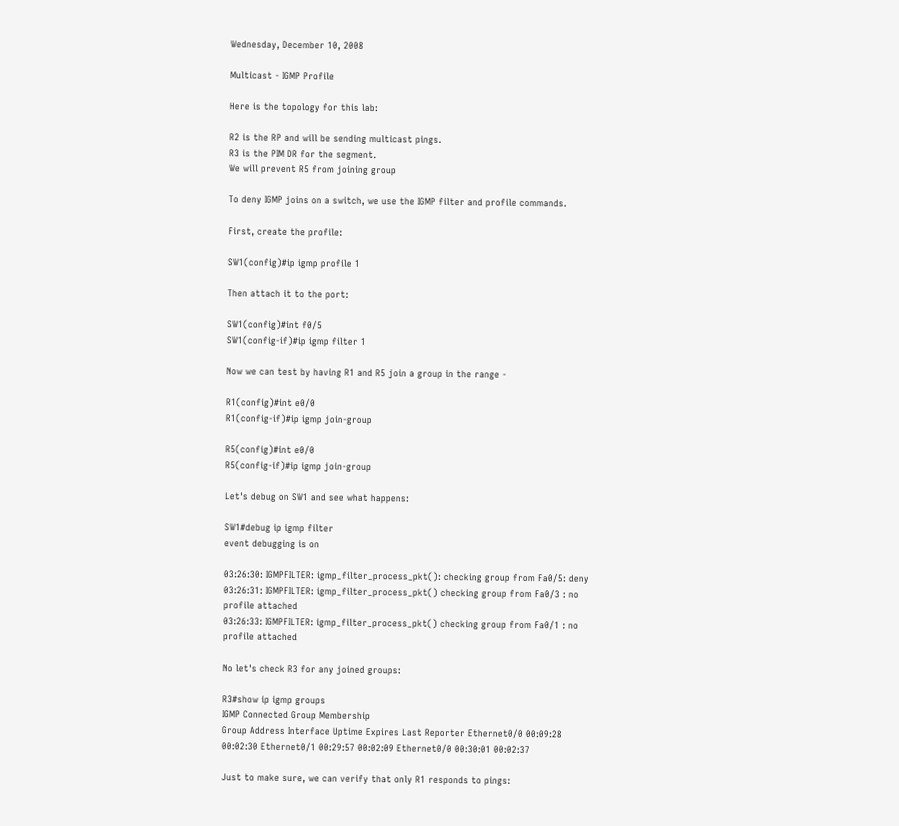Wednesday, December 10, 2008

Multicast - IGMP Profile

Here is the topology for this lab:

R2 is the RP and will be sending multicast pings.
R3 is the PIM DR for the segment.
We will prevent R5 from joining group

To deny IGMP joins on a switch, we use the IGMP filter and profile commands.

First, create the profile:

SW1(config)#ip igmp profile 1

Then attach it to the port:

SW1(config)#int f0/5
SW1(config-if)#ip igmp filter 1

Now we can test by having R1 and R5 join a group in the range -

R1(config)#int e0/0
R1(config-if)#ip igmp join-group

R5(config)#int e0/0
R5(config-if)#ip igmp join-group

Let's debug on SW1 and see what happens:

SW1#debug ip igmp filter
event debugging is on

03:26:30: IGMPFILTER: igmp_filter_process_pkt(): checking group from Fa0/5: deny
03:26:31: IGMPFILTER: igmp_filter_process_pkt() checking group from Fa0/3 : no profile attached
03:26:33: IGMPFILTER: igmp_filter_process_pkt() checking group from Fa0/1 : no profile attached

No let's check R3 for any joined groups:

R3#show ip igmp groups
IGMP Connected Group Membership
Group Address Interface Uptime Expires Last Reporter Ethernet0/0 00:09:28 00:02:30 Ethernet0/1 00:29:57 00:02:09 Ethernet0/0 00:30:01 00:02:37

Just to make sure, we can verify that only R1 responds to pings: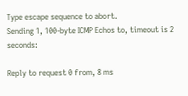Type escape sequence to abort.
Sending 1, 100-byte ICMP Echos to, timeout is 2 seconds:

Reply to request 0 from, 8 ms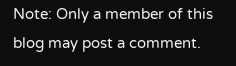Note: Only a member of this blog may post a comment.